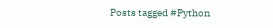Posts tagged #Python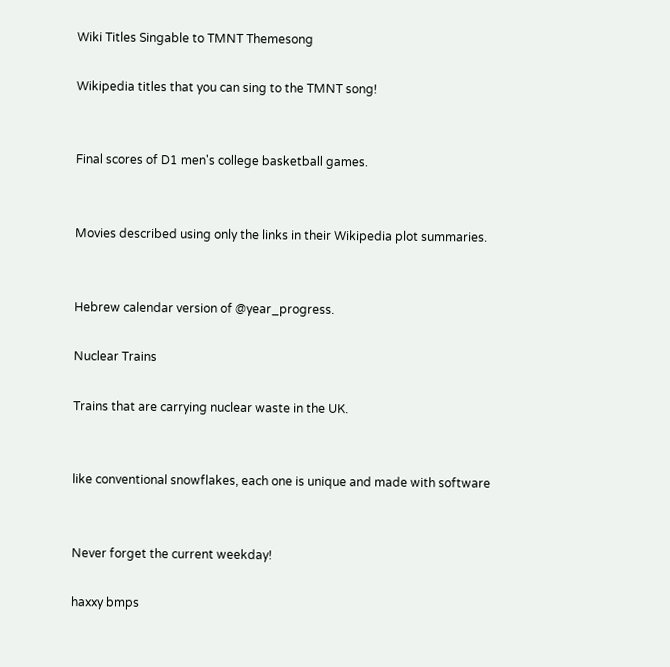Wiki Titles Singable to TMNT Themesong

Wikipedia titles that you can sing to the TMNT song!


Final scores of D1 men's college basketball games.


Movies described using only the links in their Wikipedia plot summaries.


Hebrew calendar version of @year_progress.

Nuclear Trains

Trains that are carrying nuclear waste in the UK.


like conventional snowflakes, each one is unique and made with software


Never forget the current weekday!

haxxy bmps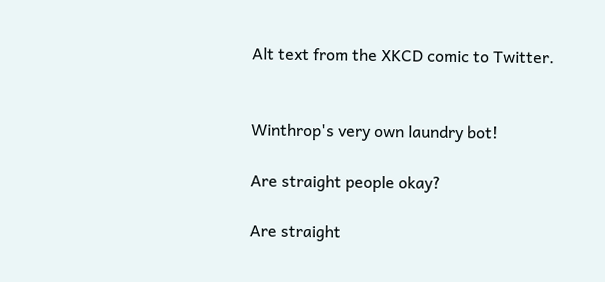Alt text from the XKCD comic to Twitter.


Winthrop's very own laundry bot!

Are straight people okay?

Are straight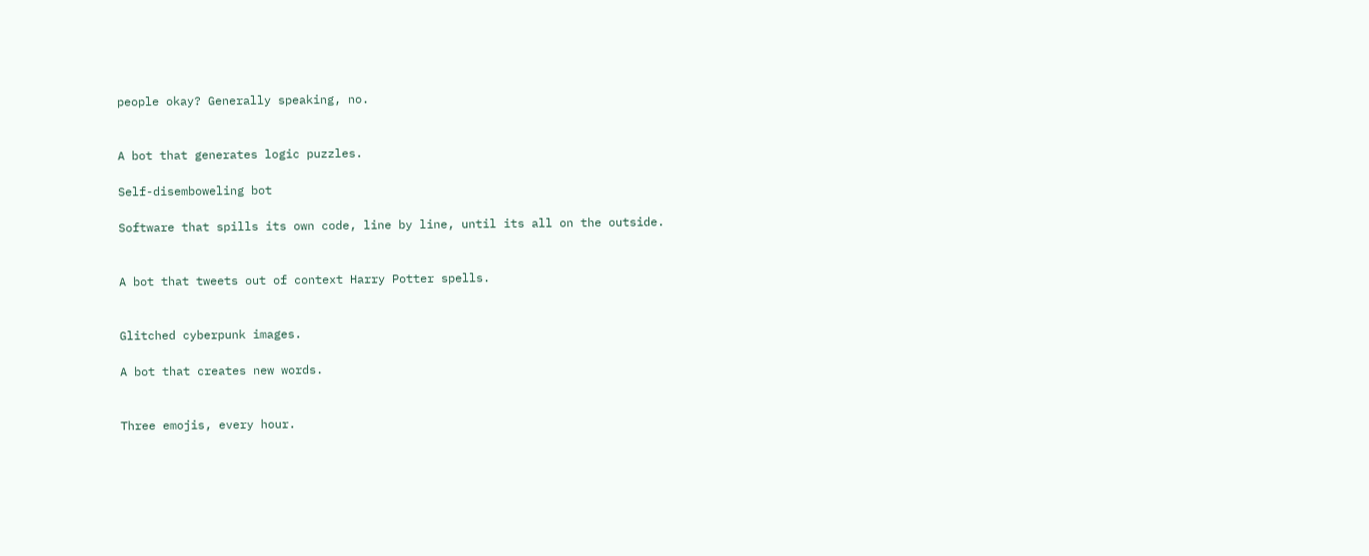people okay? Generally speaking, no.


A bot that generates logic puzzles.

Self-disemboweling bot

Software that spills its own code, line by line, until its all on the outside.


A bot that tweets out of context Harry Potter spells.


Glitched cyberpunk images.

A bot that creates new words.


Three emojis, every hour.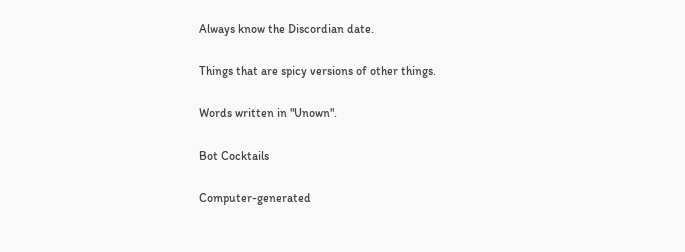Always know the Discordian date.

Things that are spicy versions of other things.

Words written in "Unown".

Bot Cocktails

Computer-generated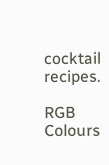cocktail recipes.

RGB Colours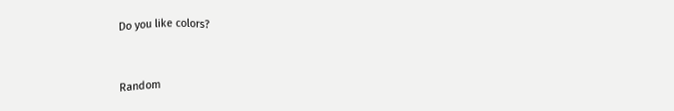Do you like colors?


Random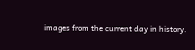images from the current day in history.